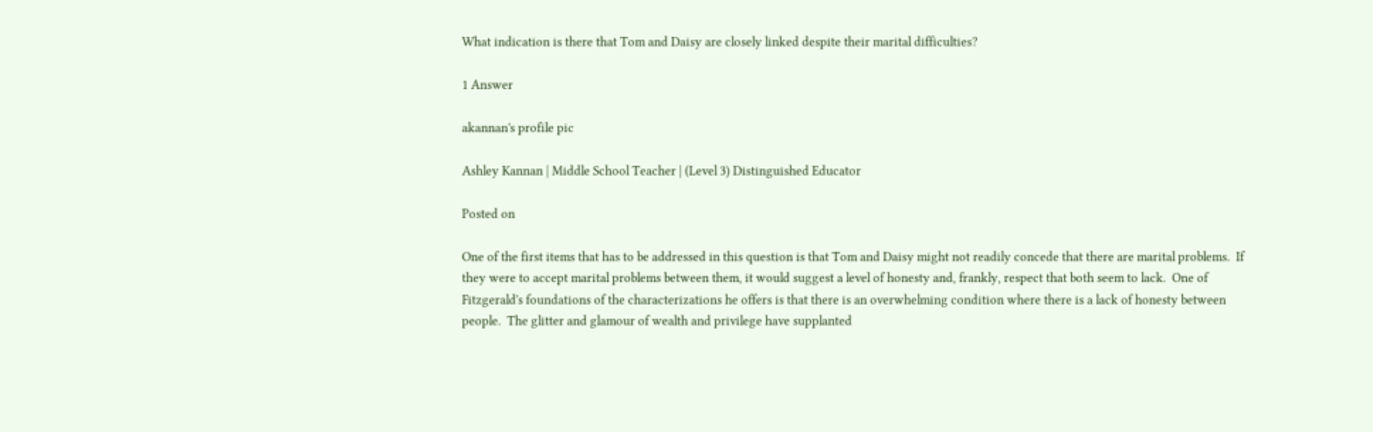What indication is there that Tom and Daisy are closely linked despite their marital difficulties?

1 Answer

akannan's profile pic

Ashley Kannan | Middle School Teacher | (Level 3) Distinguished Educator

Posted on

One of the first items that has to be addressed in this question is that Tom and Daisy might not readily concede that there are marital problems.  If they were to accept marital problems between them, it would suggest a level of honesty and, frankly, respect that both seem to lack.  One of Fitzgerald's foundations of the characterizations he offers is that there is an overwhelming condition where there is a lack of honesty between people.  The glitter and glamour of wealth and privilege have supplanted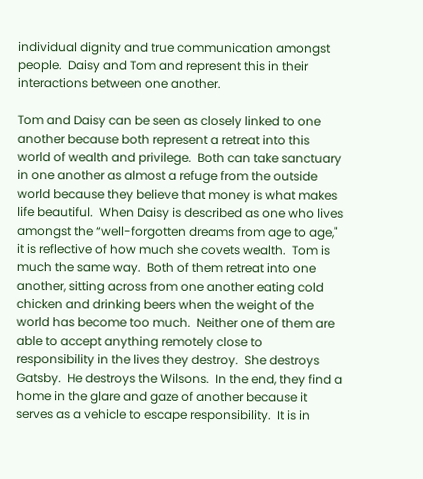individual dignity and true communication amongst people.  Daisy and Tom and represent this in their interactions between one another.

Tom and Daisy can be seen as closely linked to one another because both represent a retreat into this world of wealth and privilege.  Both can take sanctuary in one another as almost a refuge from the outside world because they believe that money is what makes life beautiful.  When Daisy is described as one who lives amongst the “well-forgotten dreams from age to age," it is reflective of how much she covets wealth.  Tom is much the same way.  Both of them retreat into one another, sitting across from one another eating cold chicken and drinking beers when the weight of the world has become too much.  Neither one of them are able to accept anything remotely close to responsibility in the lives they destroy.  She destroys Gatsby.  He destroys the Wilsons.  In the end, they find a home in the glare and gaze of another because it serves as a vehicle to escape responsibility.  It is in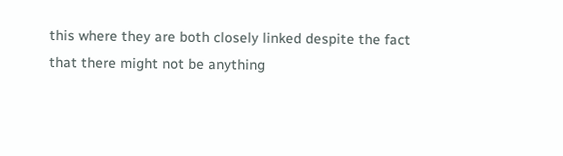this where they are both closely linked despite the fact that there might not be anything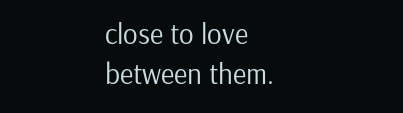close to love between them.